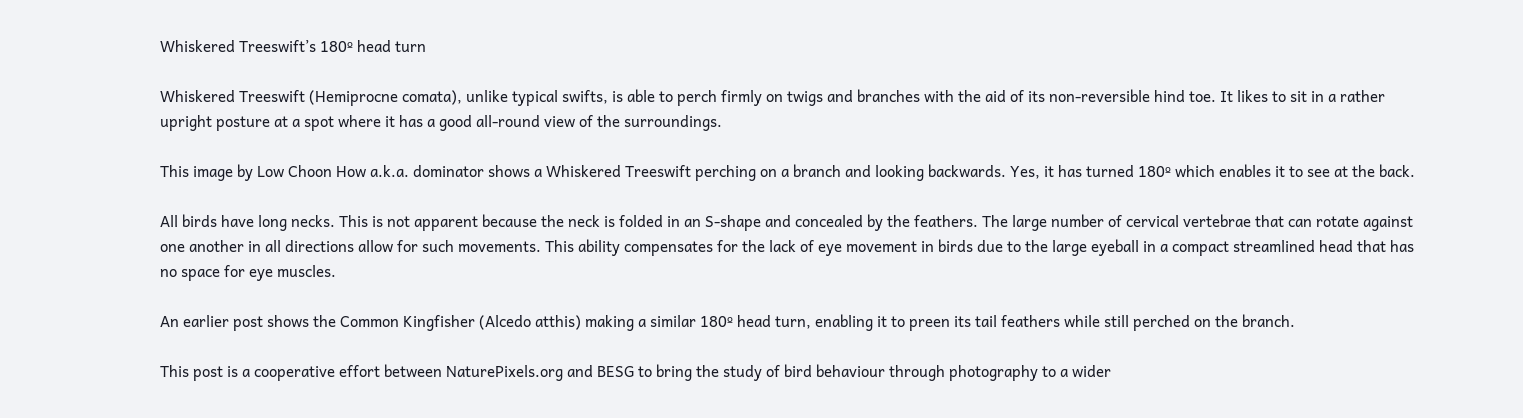Whiskered Treeswift’s 180º head turn

Whiskered Treeswift (Hemiprocne comata), unlike typical swifts, is able to perch firmly on twigs and branches with the aid of its non-reversible hind toe. It likes to sit in a rather upright posture at a spot where it has a good all-round view of the surroundings.

This image by Low Choon How a.k.a. dominator shows a Whiskered Treeswift perching on a branch and looking backwards. Yes, it has turned 180º which enables it to see at the back.

All birds have long necks. This is not apparent because the neck is folded in an S-shape and concealed by the feathers. The large number of cervical vertebrae that can rotate against one another in all directions allow for such movements. This ability compensates for the lack of eye movement in birds due to the large eyeball in a compact streamlined head that has no space for eye muscles.

An earlier post shows the Common Kingfisher (Alcedo atthis) making a similar 180º head turn, enabling it to preen its tail feathers while still perched on the branch.

This post is a cooperative effort between NaturePixels.org and BESG to bring the study of bird behaviour through photography to a wider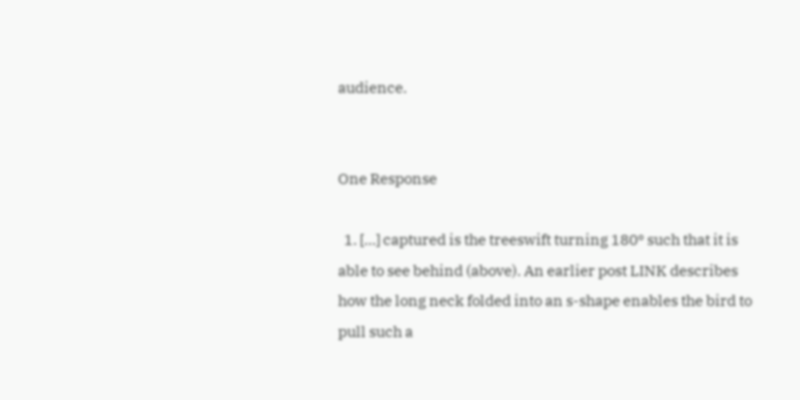audience.


One Response

  1. […] captured is the treeswift turning 180º such that it is able to see behind (above). An earlier post LINK describes how the long neck folded into an s-shape enables the bird to pull such a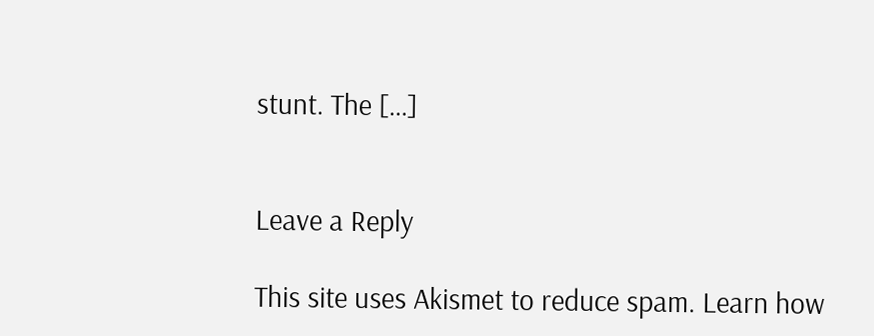stunt. The […]


Leave a Reply

This site uses Akismet to reduce spam. Learn how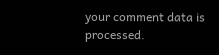your comment data is processed.